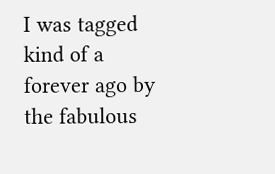I was tagged kind of a forever ago by the fabulous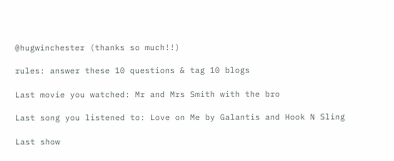@hugwinchester (thanks so much!!)

rules: answer these 10 questions & tag 10 blogs

Last movie you watched: Mr and Mrs Smith with the bro

Last song you listened to: Love on Me by Galantis and Hook N Sling

Last show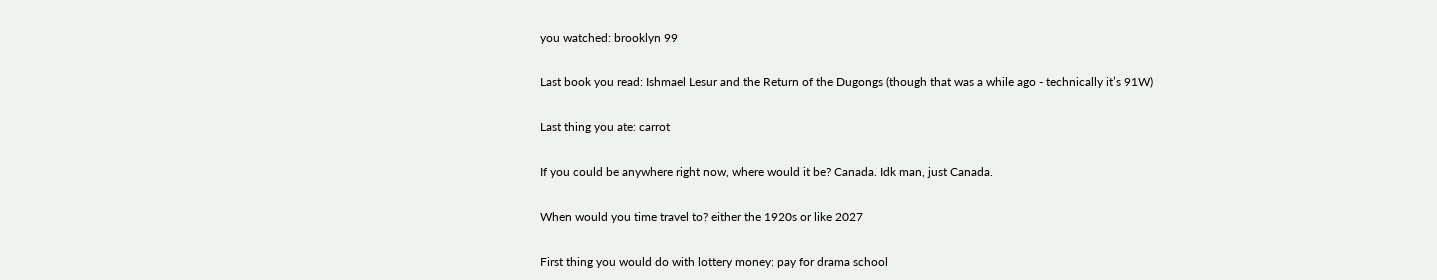you watched: brooklyn 99

Last book you read: Ishmael Lesur and the Return of the Dugongs (though that was a while ago - technically it’s 91W)

Last thing you ate: carrot

If you could be anywhere right now, where would it be? Canada. Idk man, just Canada.

When would you time travel to? either the 1920s or like 2027

First thing you would do with lottery money: pay for drama school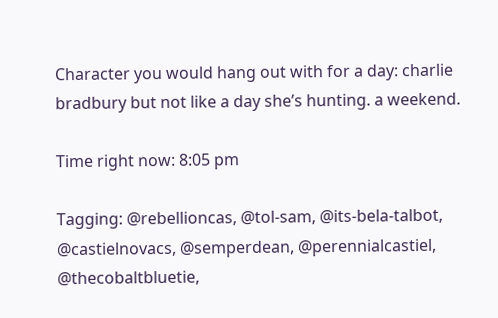Character you would hang out with for a day: charlie bradbury but not like a day she’s hunting. a weekend.

Time right now: 8:05 pm

Tagging: @rebellioncas, @tol-sam, @its-bela-talbot, @castielnovacs, @semperdean, @perennialcastiel, @thecobaltbluetie,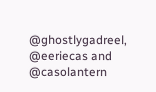@ghostlygadreel, @eeriecas and @casolantern